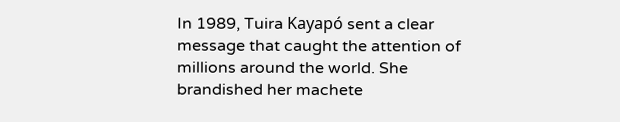In 1989, Tuira Kayapó sent a clear message that caught the attention of millions around the world. She brandished her machete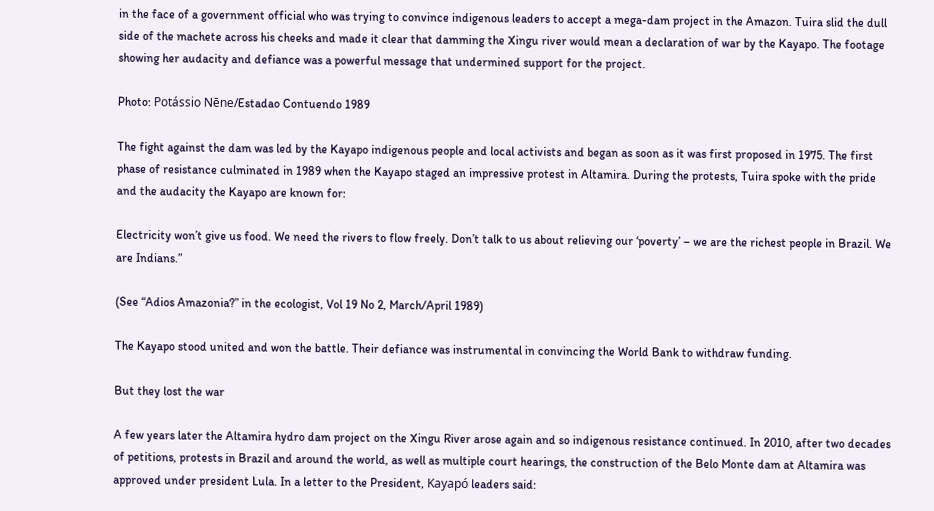in the face of a government official who was trying to convince indigenous leaders to accept a mega-dam project in the Amazon. Tuira slid the dull side of the machete across his cheeks and made it clear that damming the Xingu river would mean a declaration of war by the Kayapo. The footage showing her audacity and defiance was a powerful message that undermined support for the project.

Photo: Potássio Nēne/Estadao Contuendo 1989

The fight against the dam was led by the Kayapo indigenous people and local activists and began as soon as it was first proposed in 1975. The first phase of resistance culminated in 1989 when the Kayapo staged an impressive protest in Altamira. During the protests, Tuira spoke with the pride and the audacity the Kayapo are known for:

Electricity won’t give us food. We need the rivers to flow freely. Don’t talk to us about relieving our ‘poverty’ – we are the richest people in Brazil. We are Indians.”

(See “Adios Amazonia?” in the ecologist, Vol 19 No 2, March/April 1989)

The Kayapo stood united and won the battle. Their defiance was instrumental in convincing the World Bank to withdraw funding.

But they lost the war

A few years later the Altamira hydro dam project on the Xingu River arose again and so indigenous resistance continued. In 2010, after two decades of petitions, protests in Brazil and around the world, as well as multiple court hearings, the construction of the Belo Monte dam at Altamira was approved under president Lula. In a letter to the President, Kayapó leaders said: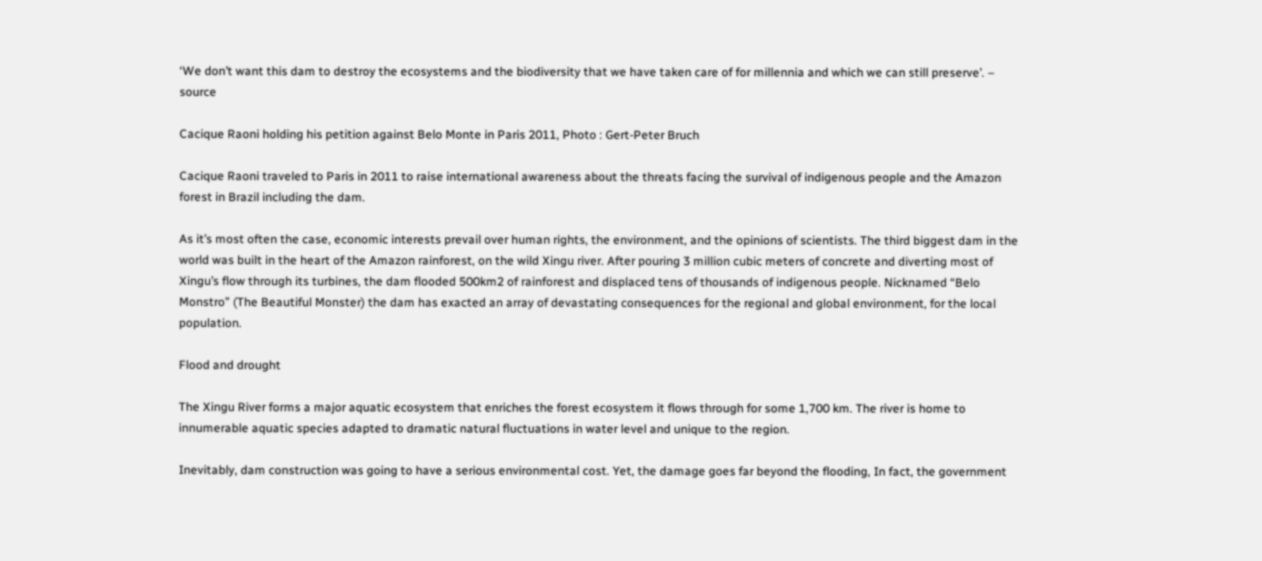‘We don’t want this dam to destroy the ecosystems and the biodiversity that we have taken care of for millennia and which we can still preserve’. – source

Cacique Raoni holding his petition against Belo Monte in Paris 2011, Photo : Gert-Peter Bruch

Cacique Raoni traveled to Paris in 2011 to raise international awareness about the threats facing the survival of indigenous people and the Amazon forest in Brazil including the dam.

As it’s most often the case, economic interests prevail over human rights, the environment, and the opinions of scientists. The third biggest dam in the world was built in the heart of the Amazon rainforest, on the wild Xingu river. After pouring 3 million cubic meters of concrete and diverting most of Xingu’s flow through its turbines, the dam flooded 500km2 of rainforest and displaced tens of thousands of indigenous people. Nicknamed “Belo Monstro” (The Beautiful Monster) the dam has exacted an array of devastating consequences for the regional and global environment, for the local population.

Flood and drought

The Xingu River forms a major aquatic ecosystem that enriches the forest ecosystem it flows through for some 1,700 km. The river is home to innumerable aquatic species adapted to dramatic natural fluctuations in water level and unique to the region.

Inevitably, dam construction was going to have a serious environmental cost. Yet, the damage goes far beyond the flooding, In fact, the government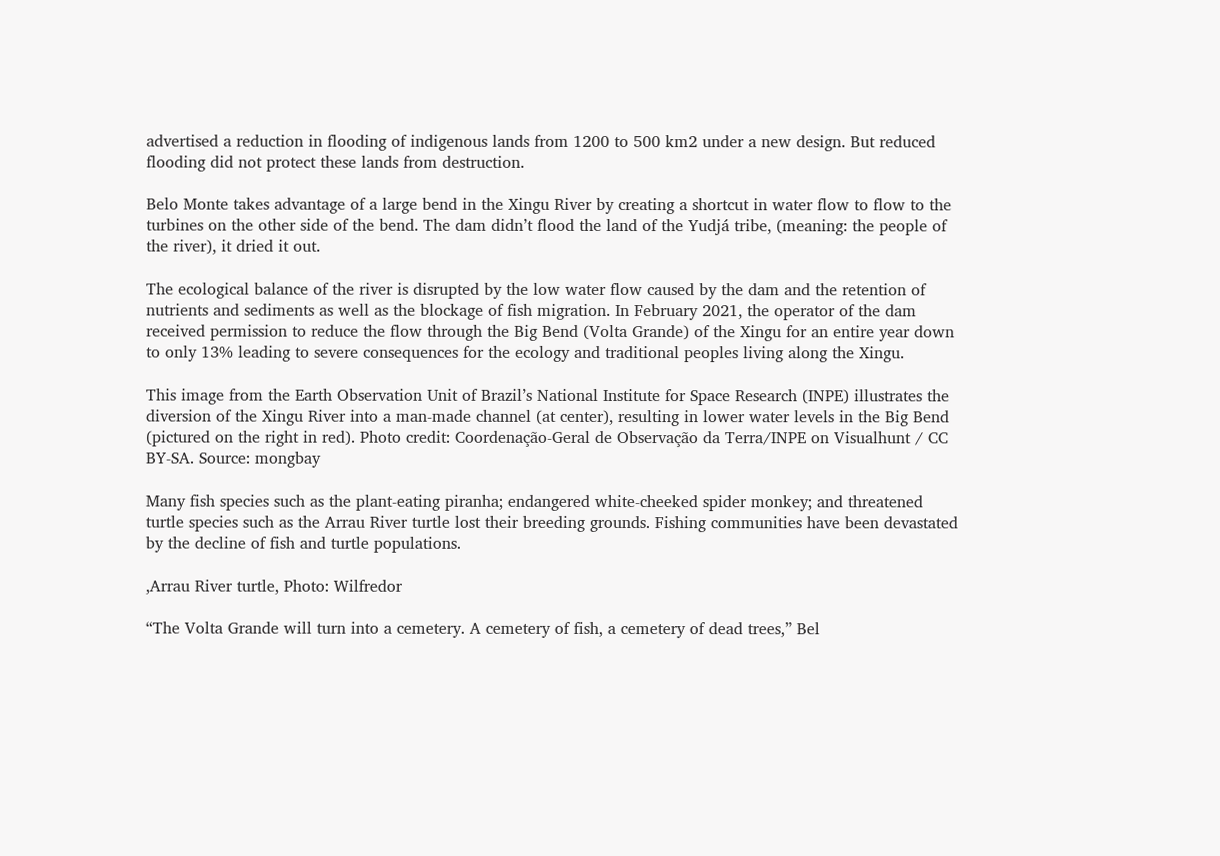advertised a reduction in flooding of indigenous lands from 1200 to 500 km2 under a new design. But reduced flooding did not protect these lands from destruction.

Belo Monte takes advantage of a large bend in the Xingu River by creating a shortcut in water flow to flow to the turbines on the other side of the bend. The dam didn’t flood the land of the Yudjá tribe, (meaning: the people of the river), it dried it out.

The ecological balance of the river is disrupted by the low water flow caused by the dam and the retention of nutrients and sediments as well as the blockage of fish migration. In February 2021, the operator of the dam received permission to reduce the flow through the Big Bend (Volta Grande) of the Xingu for an entire year down to only 13% leading to severe consequences for the ecology and traditional peoples living along the Xingu.

This image from the Earth Observation Unit of Brazil’s National Institute for Space Research (INPE) illustrates the diversion of the Xingu River into a man-made channel (at center), resulting in lower water levels in the Big Bend (pictured on the right in red). Photo credit: Coordenação-Geral de Observação da Terra/INPE on Visualhunt / CC BY-SA. Source: mongbay

Many fish species such as the plant-eating piranha; endangered white-cheeked spider monkey; and threatened turtle species such as the Arrau River turtle lost their breeding grounds. Fishing communities have been devastated by the decline of fish and turtle populations.

,Arrau River turtle, Photo: Wilfredor

“The Volta Grande will turn into a cemetery. A cemetery of fish, a cemetery of dead trees,” Bel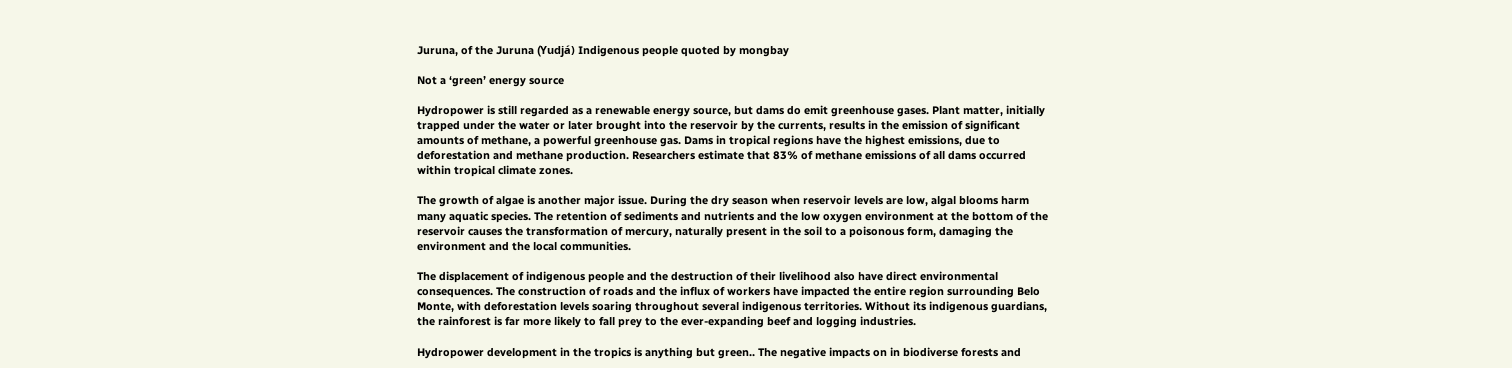Juruna, of the Juruna (Yudjá) Indigenous people quoted by mongbay

Not a ‘green’ energy source

Hydropower is still regarded as a renewable energy source, but dams do emit greenhouse gases. Plant matter, initially trapped under the water or later brought into the reservoir by the currents, results in the emission of significant amounts of methane, a powerful greenhouse gas. Dams in tropical regions have the highest emissions, due to deforestation and methane production. Researchers estimate that 83% of methane emissions of all dams occurred within tropical climate zones.

The growth of algae is another major issue. During the dry season when reservoir levels are low, algal blooms harm many aquatic species. The retention of sediments and nutrients and the low oxygen environment at the bottom of the reservoir causes the transformation of mercury, naturally present in the soil to a poisonous form, damaging the environment and the local communities.

The displacement of indigenous people and the destruction of their livelihood also have direct environmental consequences. The construction of roads and the influx of workers have impacted the entire region surrounding Belo Monte, with deforestation levels soaring throughout several indigenous territories. Without its indigenous guardians, the rainforest is far more likely to fall prey to the ever-expanding beef and logging industries.

Hydropower development in the tropics is anything but green.. The negative impacts on in biodiverse forests and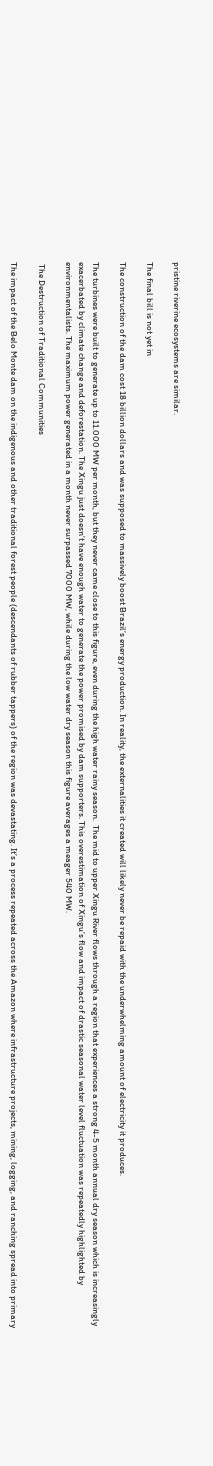pristine riverine ecosystems are similar.

The final bill is not yet in

The construction of the dam cost 18 billion dollars and was supposed to massively boost Brazil’s energy production. In reality, the externalities it created will likely never be repaid with the underwhelming amount of electricity it produces.

The turbines were built to generate up to 11.000 MW per month, but they never came close to this figure, even during the high water rainy season.  The mid to upper Xingu River flows through a region that experiences a strong 4-5 month annual dry season which is increasingly exacerbated by climate change and deforestation. The Xingu just doesn’t have enough water to generate the power promised by dam supporters. This overestimation of Xingu’s flow and impact of drastic seasonal water level fluctuation was repeatedly highlighted by environmentalists. The maximum power generated in a month never surpassed 7000 MW, while during the low water dry season this figure averages a meager 540 MW.

 The Destruction of Traditional Communities

The impact of the Belo Monte dam on the indigenous and other traditional forest people (descendants of rubber tappers) of the region was devastating. It’s a process repeated across the Amazon where infrastructure projects, mining, logging, and ranching spread into primary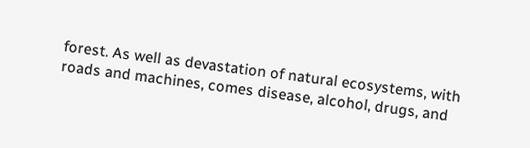forest. As well as devastation of natural ecosystems, with roads and machines, comes disease, alcohol, drugs, and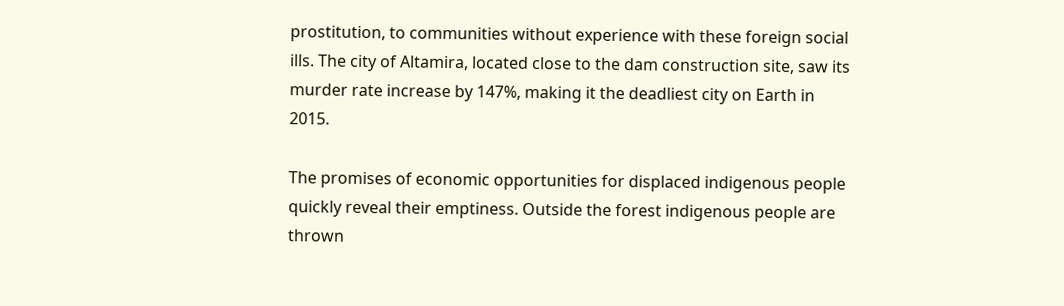prostitution, to communities without experience with these foreign social ills. The city of Altamira, located close to the dam construction site, saw its murder rate increase by 147%, making it the deadliest city on Earth in 2015.

The promises of economic opportunities for displaced indigenous people quickly reveal their emptiness. Outside the forest indigenous people are thrown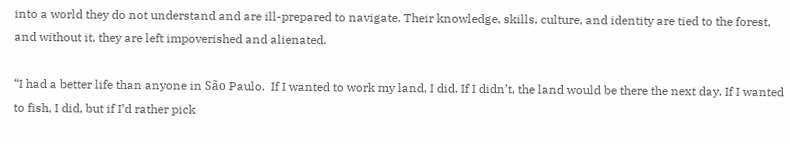into a world they do not understand and are ill-prepared to navigate. Their knowledge, skills, culture, and identity are tied to the forest, and without it, they are left impoverished and alienated.

“I had a better life than anyone in São Paulo.  If I wanted to work my land, I did. If I didn’t, the land would be there the next day. If I wanted to fish, I did, but if I’d rather pick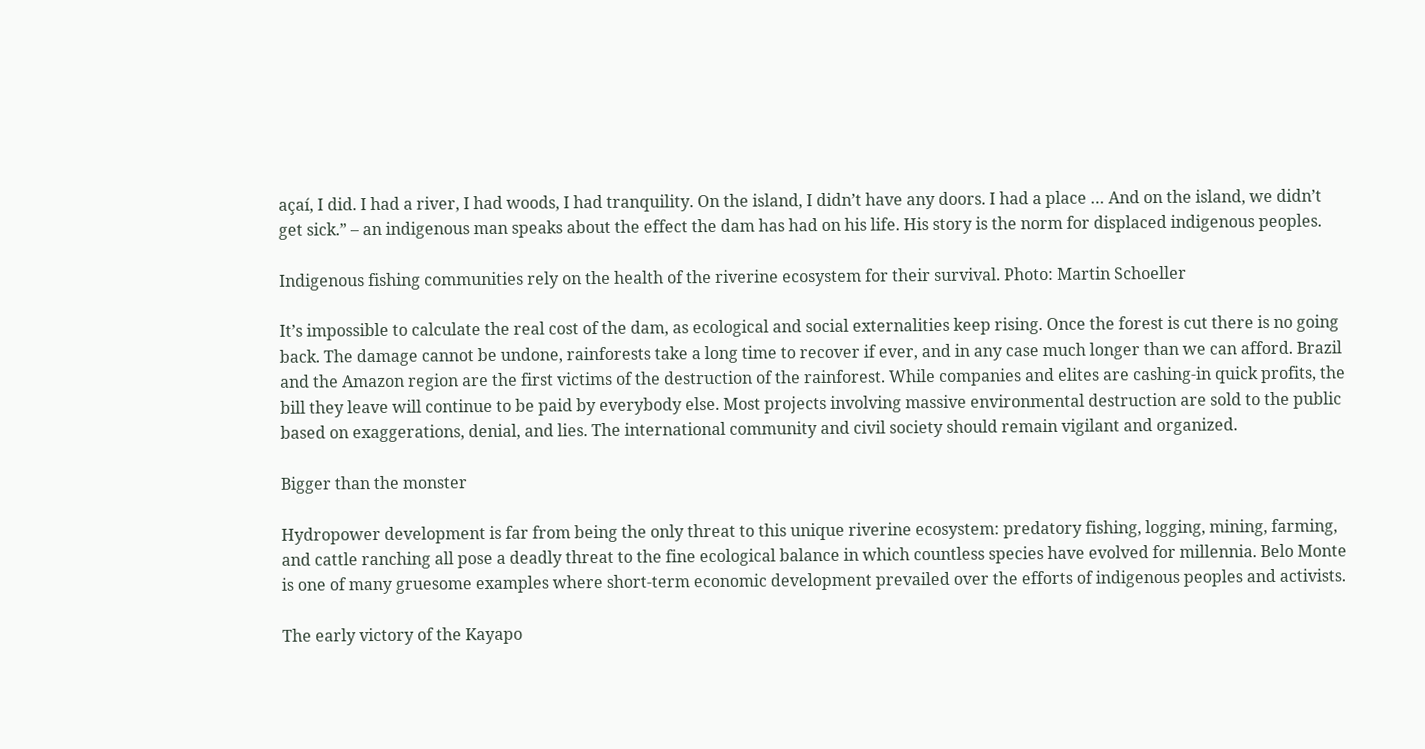açaí, I did. I had a river, I had woods, I had tranquility. On the island, I didn’t have any doors. I had a place … And on the island, we didn’t get sick.” – an indigenous man speaks about the effect the dam has had on his life. His story is the norm for displaced indigenous peoples.

Indigenous fishing communities rely on the health of the riverine ecosystem for their survival. Photo: Martin Schoeller

It’s impossible to calculate the real cost of the dam, as ecological and social externalities keep rising. Once the forest is cut there is no going back. The damage cannot be undone, rainforests take a long time to recover if ever, and in any case much longer than we can afford. Brazil and the Amazon region are the first victims of the destruction of the rainforest. While companies and elites are cashing-in quick profits, the bill they leave will continue to be paid by everybody else. Most projects involving massive environmental destruction are sold to the public based on exaggerations, denial, and lies. The international community and civil society should remain vigilant and organized.

Bigger than the monster

Hydropower development is far from being the only threat to this unique riverine ecosystem: predatory fishing, logging, mining, farming, and cattle ranching all pose a deadly threat to the fine ecological balance in which countless species have evolved for millennia. Belo Monte is one of many gruesome examples where short-term economic development prevailed over the efforts of indigenous peoples and activists.

The early victory of the Kayapo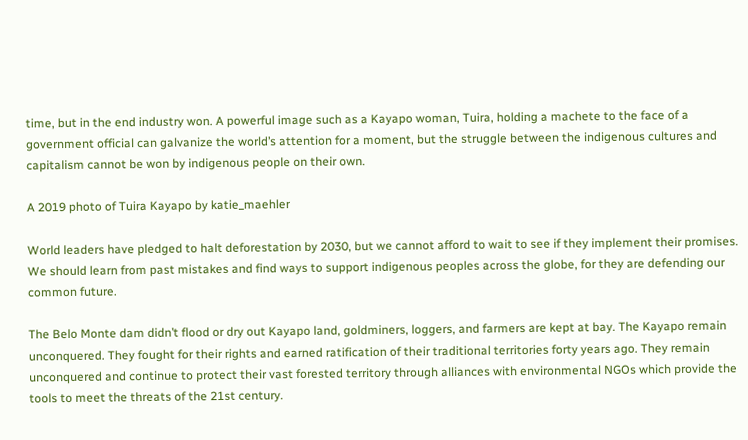time, but in the end industry won. A powerful image such as a Kayapo woman, Tuira, holding a machete to the face of a government official can galvanize the world’s attention for a moment, but the struggle between the indigenous cultures and capitalism cannot be won by indigenous people on their own.

A 2019 photo of Tuira Kayapo by katie_maehler

World leaders have pledged to halt deforestation by 2030, but we cannot afford to wait to see if they implement their promises. We should learn from past mistakes and find ways to support indigenous peoples across the globe, for they are defending our common future.

The Belo Monte dam didn’t flood or dry out Kayapo land, goldminers, loggers, and farmers are kept at bay. The Kayapo remain unconquered. They fought for their rights and earned ratification of their traditional territories forty years ago. They remain unconquered and continue to protect their vast forested territory through alliances with environmental NGOs which provide the tools to meet the threats of the 21st century.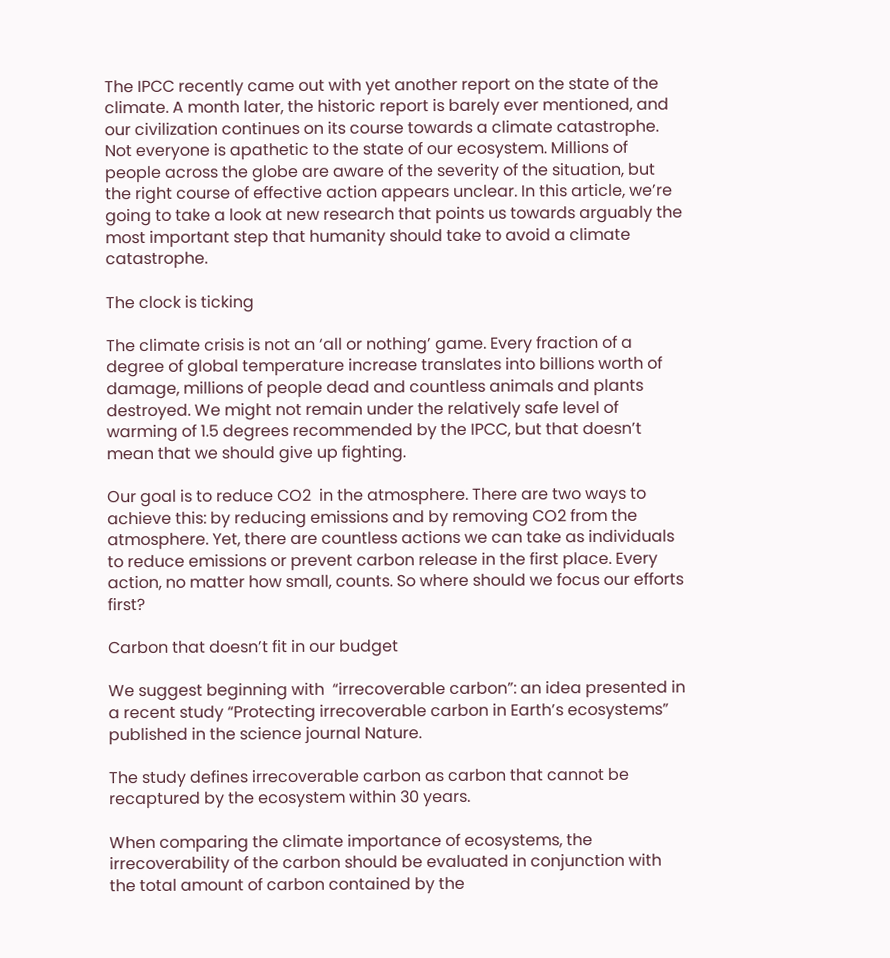The IPCC recently came out with yet another report on the state of the climate. A month later, the historic report is barely ever mentioned, and our civilization continues on its course towards a climate catastrophe. Not everyone is apathetic to the state of our ecosystem. Millions of people across the globe are aware of the severity of the situation, but the right course of effective action appears unclear. In this article, we’re going to take a look at new research that points us towards arguably the most important step that humanity should take to avoid a climate catastrophe.

The clock is ticking

The climate crisis is not an ‘all or nothing’ game. Every fraction of a degree of global temperature increase translates into billions worth of damage, millions of people dead and countless animals and plants destroyed. We might not remain under the relatively safe level of warming of 1.5 degrees recommended by the IPCC, but that doesn’t mean that we should give up fighting.

Our goal is to reduce CO2  in the atmosphere. There are two ways to achieve this: by reducing emissions and by removing CO2 from the atmosphere. Yet, there are countless actions we can take as individuals to reduce emissions or prevent carbon release in the first place. Every action, no matter how small, counts. So where should we focus our efforts first?

Carbon that doesn’t fit in our budget

We suggest beginning with  “irrecoverable carbon”: an idea presented in a recent study “Protecting irrecoverable carbon in Earth’s ecosystems” published in the science journal Nature.

The study defines irrecoverable carbon as carbon that cannot be recaptured by the ecosystem within 30 years.

When comparing the climate importance of ecosystems, the irrecoverability of the carbon should be evaluated in conjunction with the total amount of carbon contained by the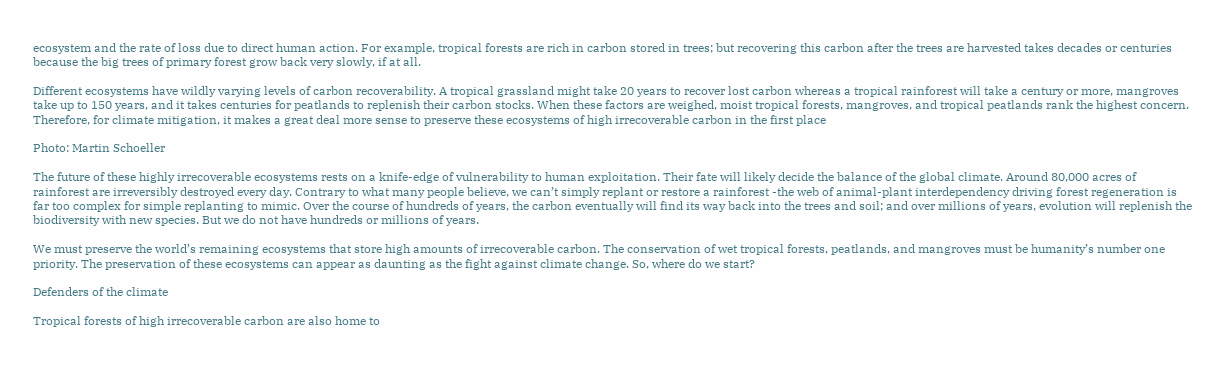ecosystem and the rate of loss due to direct human action. For example, tropical forests are rich in carbon stored in trees; but recovering this carbon after the trees are harvested takes decades or centuries because the big trees of primary forest grow back very slowly, if at all.

Different ecosystems have wildly varying levels of carbon recoverability. A tropical grassland might take 20 years to recover lost carbon whereas a tropical rainforest will take a century or more, mangroves take up to 150 years, and it takes centuries for peatlands to replenish their carbon stocks. When these factors are weighed, moist tropical forests, mangroves, and tropical peatlands rank the highest concern. Therefore, for climate mitigation, it makes a great deal more sense to preserve these ecosystems of high irrecoverable carbon in the first place

Photo: Martin Schoeller

The future of these highly irrecoverable ecosystems rests on a knife-edge of vulnerability to human exploitation. Their fate will likely decide the balance of the global climate. Around 80,000 acres of rainforest are irreversibly destroyed every day. Contrary to what many people believe, we can’t simply replant or restore a rainforest -the web of animal-plant interdependency driving forest regeneration is far too complex for simple replanting to mimic. Over the course of hundreds of years, the carbon eventually will find its way back into the trees and soil; and over millions of years, evolution will replenish the biodiversity with new species. But we do not have hundreds or millions of years.

We must preserve the world’s remaining ecosystems that store high amounts of irrecoverable carbon. The conservation of wet tropical forests, peatlands, and mangroves must be humanity’s number one priority. The preservation of these ecosystems can appear as daunting as the fight against climate change. So, where do we start?

Defenders of the climate

Tropical forests of high irrecoverable carbon are also home to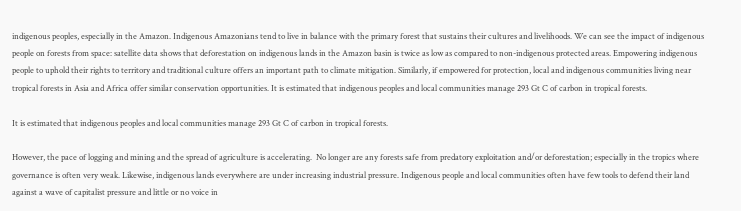indigenous peoples, especially in the Amazon. Indigenous Amazonians tend to live in balance with the primary forest that sustains their cultures and livelihoods. We can see the impact of indigenous people on forests from space: satellite data shows that deforestation on indigenous lands in the Amazon basin is twice as low as compared to non-indigenous protected areas. Empowering indigenous people to uphold their rights to territory and traditional culture offers an important path to climate mitigation. Similarly, if empowered for protection, local and indigenous communities living near tropical forests in Asia and Africa offer similar conservation opportunities. It is estimated that indigenous peoples and local communities manage 293 Gt C of carbon in tropical forests.

It is estimated that indigenous peoples and local communities manage 293 Gt C of carbon in tropical forests.

However, the pace of logging and mining and the spread of agriculture is accelerating.  No longer are any forests safe from predatory exploitation and/or deforestation; especially in the tropics where governance is often very weak. Likewise, indigenous lands everywhere are under increasing industrial pressure. Indigenous people and local communities often have few tools to defend their land against a wave of capitalist pressure and little or no voice in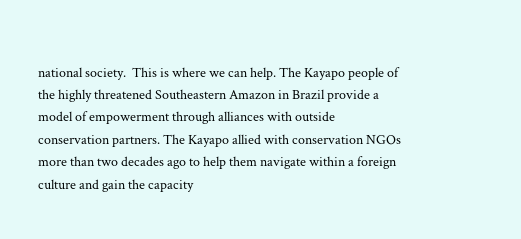national society.  This is where we can help. The Kayapo people of the highly threatened Southeastern Amazon in Brazil provide a model of empowerment through alliances with outside conservation partners. The Kayapo allied with conservation NGOs more than two decades ago to help them navigate within a foreign culture and gain the capacity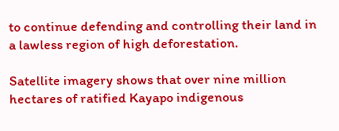to continue defending and controlling their land in a lawless region of high deforestation.

Satellite imagery shows that over nine million hectares of ratified Kayapo indigenous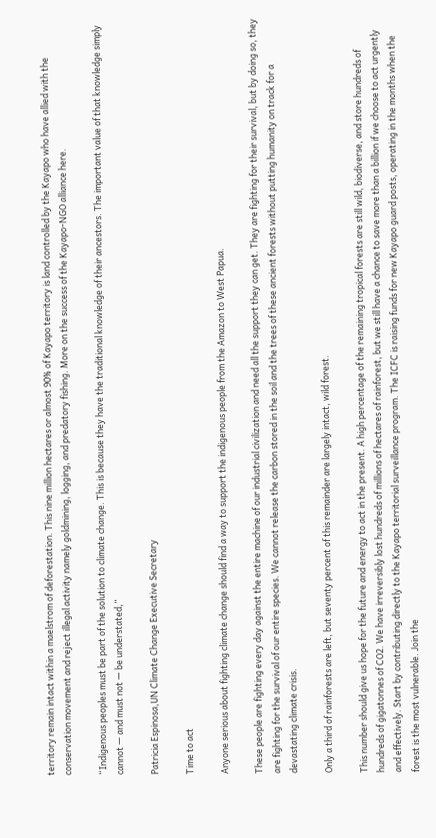territory remain intact within a maelstrom of deforestation. This nine million hectares or almost 90% of Kayapo territory is land controlled by the Kayapo who have allied with the conservation movement and reject illegal activity namely goldmining, logging, and predatory fishing. More on the success of the Kayapo-NGO alliance here.

“Indigenous peoples must be part of the solution to climate change. This is because they have the traditional knowledge of their ancestors. The important value of that knowledge simply cannot — and must not — be understated,”

Patricia Espinosa,UN Climate Change Executive Secretary

Time to act

Anyone serious about fighting climate change should find a way to support the indigenous people from the Amazon to West Papua.

These people are fighting every day against the entire machine of our industrial civilization and need all the support they can get. They are fighting for their survival, but by doing so, they are fighting for the survival of our entire species. We cannot release the carbon stored in the soil and the trees of these ancient forests without putting humanity on track for a devastating climate crisis.

Only a third of rainforests are left, but seventy percent of this remainder are largely intact, wild forest.

This number should give us hope for the future and energy to act in the present. A high percentage of the remaining tropical forests are still wild, biodiverse, and store hundreds of hundreds of gigatonnes of CO2. We have irreversibly lost hundreds of millions of hectares of rainforest, but we still have a chance to save more than a billion if we choose to act urgently and effectively. Start by contributing directly to the Kayapo territorial surveillance program. The ICFC is raising funds for new Kayapo guard posts, operating in the months when the forest is the most vulnerable. Join the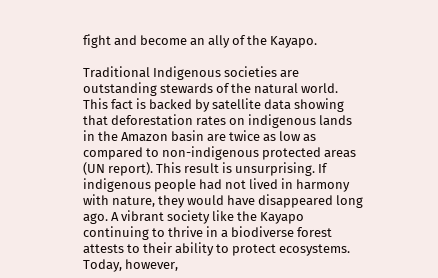fight and become an ally of the Kayapo.

Traditional Indigenous societies are outstanding stewards of the natural world. This fact is backed by satellite data showing that deforestation rates on indigenous lands in the Amazon basin are twice as low as compared to non-indigenous protected areas (UN report). This result is unsurprising. If indigenous people had not lived in harmony with nature, they would have disappeared long ago. A vibrant society like the Kayapo continuing to thrive in a biodiverse forest attests to their ability to protect ecosystems. Today, however,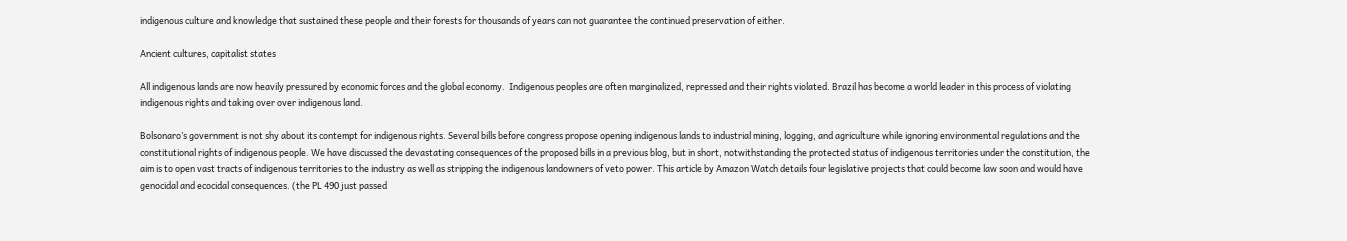indigenous culture and knowledge that sustained these people and their forests for thousands of years can not guarantee the continued preservation of either.

Ancient cultures, capitalist states

All indigenous lands are now heavily pressured by economic forces and the global economy.  Indigenous peoples are often marginalized, repressed and their rights violated. Brazil has become a world leader in this process of violating indigenous rights and taking over over indigenous land.

Bolsonaro’s government is not shy about its contempt for indigenous rights. Several bills before congress propose opening indigenous lands to industrial mining, logging, and agriculture while ignoring environmental regulations and the constitutional rights of indigenous people. We have discussed the devastating consequences of the proposed bills in a previous blog, but in short, notwithstanding the protected status of indigenous territories under the constitution, the aim is to open vast tracts of indigenous territories to the industry as well as stripping the indigenous landowners of veto power. This article by Amazon Watch details four legislative projects that could become law soon and would have genocidal and ecocidal consequences. (the PL 490 just passed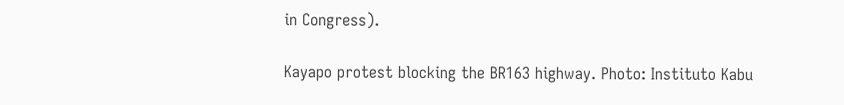in Congress).

Kayapo protest blocking the BR163 highway. Photo: Instituto Kabu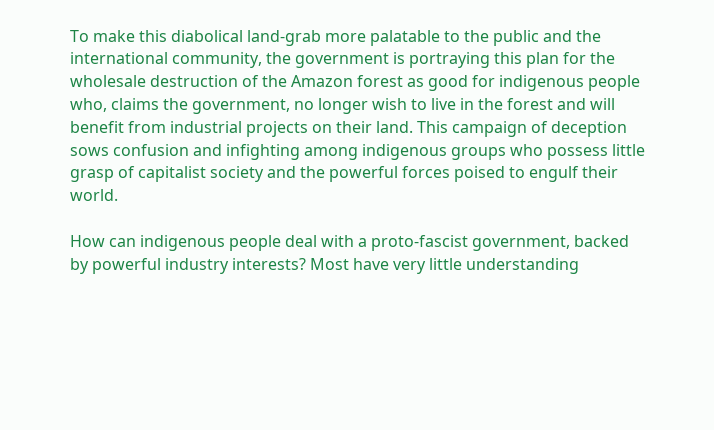To make this diabolical land-grab more palatable to the public and the international community, the government is portraying this plan for the wholesale destruction of the Amazon forest as good for indigenous people who, claims the government, no longer wish to live in the forest and will benefit from industrial projects on their land. This campaign of deception sows confusion and infighting among indigenous groups who possess little grasp of capitalist society and the powerful forces poised to engulf their world.

How can indigenous people deal with a proto-fascist government, backed by powerful industry interests? Most have very little understanding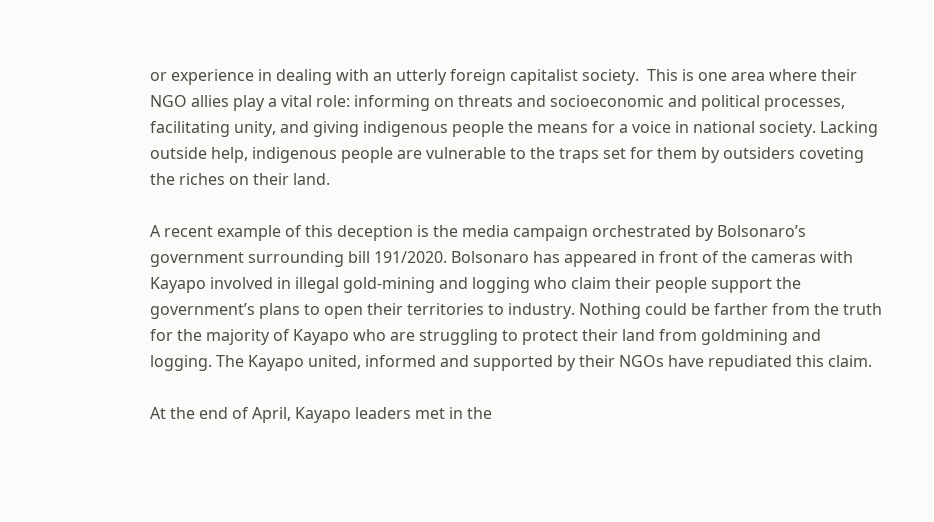or experience in dealing with an utterly foreign capitalist society.  This is one area where their NGO allies play a vital role: informing on threats and socioeconomic and political processes, facilitating unity, and giving indigenous people the means for a voice in national society. Lacking outside help, indigenous people are vulnerable to the traps set for them by outsiders coveting the riches on their land.

A recent example of this deception is the media campaign orchestrated by Bolsonaro’s government surrounding bill 191/2020. Bolsonaro has appeared in front of the cameras with Kayapo involved in illegal gold-mining and logging who claim their people support the government’s plans to open their territories to industry. Nothing could be farther from the truth for the majority of Kayapo who are struggling to protect their land from goldmining and logging. The Kayapo united, informed and supported by their NGOs have repudiated this claim.

At the end of April, Kayapo leaders met in the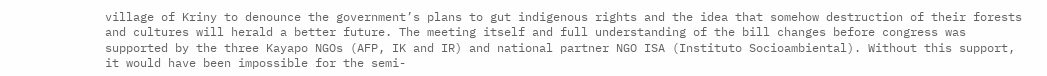village of Kriny to denounce the government’s plans to gut indigenous rights and the idea that somehow destruction of their forests and cultures will herald a better future. The meeting itself and full understanding of the bill changes before congress was supported by the three Kayapo NGOs (AFP, IK and IR) and national partner NGO ISA (Instituto Socioambiental). Without this support, it would have been impossible for the semi-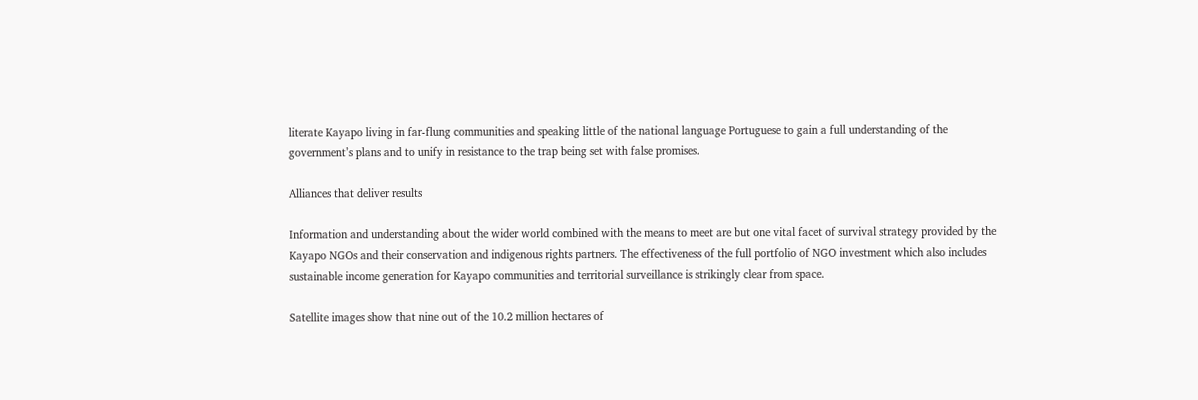literate Kayapo living in far-flung communities and speaking little of the national language Portuguese to gain a full understanding of the government’s plans and to unify in resistance to the trap being set with false promises.

Alliances that deliver results

Information and understanding about the wider world combined with the means to meet are but one vital facet of survival strategy provided by the Kayapo NGOs and their conservation and indigenous rights partners. The effectiveness of the full portfolio of NGO investment which also includes sustainable income generation for Kayapo communities and territorial surveillance is strikingly clear from space.

Satellite images show that nine out of the 10.2 million hectares of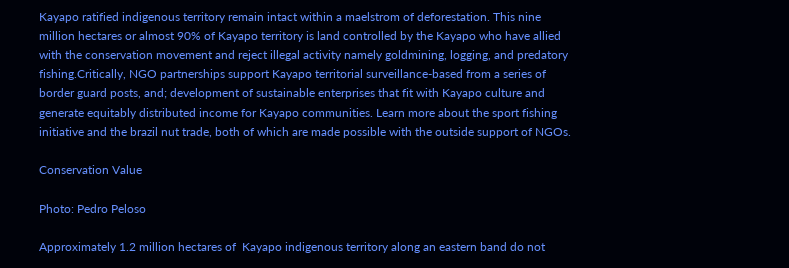Kayapo ratified indigenous territory remain intact within a maelstrom of deforestation. This nine million hectares or almost 90% of Kayapo territory is land controlled by the Kayapo who have allied with the conservation movement and reject illegal activity namely goldmining, logging, and predatory fishing.Critically, NGO partnerships support Kayapo territorial surveillance-based from a series of border guard posts, and; development of sustainable enterprises that fit with Kayapo culture and generate equitably distributed income for Kayapo communities. Learn more about the sport fishing initiative and the brazil nut trade, both of which are made possible with the outside support of NGOs.

Conservation Value

Photo: Pedro Peloso

Approximately 1.2 million hectares of  Kayapo indigenous territory along an eastern band do not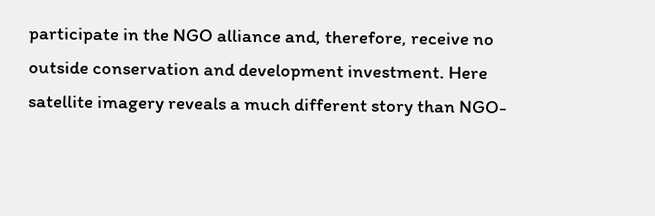participate in the NGO alliance and, therefore, receive no outside conservation and development investment. Here satellite imagery reveals a much different story than NGO-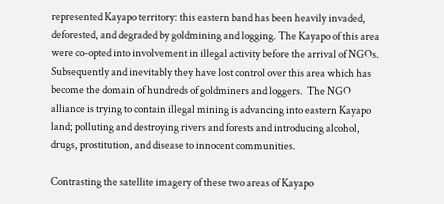represented Kayapo territory: this eastern band has been heavily invaded, deforested, and degraded by goldmining and logging. The Kayapo of this area were co-opted into involvement in illegal activity before the arrival of NGOs. Subsequently and inevitably they have lost control over this area which has become the domain of hundreds of goldminers and loggers.  The NGO alliance is trying to contain illegal mining is advancing into eastern Kayapo land; polluting and destroying rivers and forests and introducing alcohol, drugs, prostitution, and disease to innocent communities.

Contrasting the satellite imagery of these two areas of Kayapo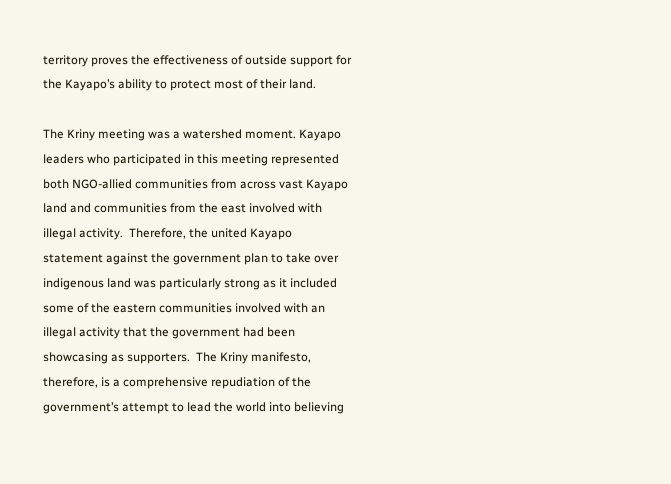territory proves the effectiveness of outside support for the Kayapo’s ability to protect most of their land.

The Kriny meeting was a watershed moment. Kayapo leaders who participated in this meeting represented both NGO-allied communities from across vast Kayapo land and communities from the east involved with illegal activity.  Therefore, the united Kayapo statement against the government plan to take over indigenous land was particularly strong as it included some of the eastern communities involved with an illegal activity that the government had been showcasing as supporters.  The Kriny manifesto, therefore, is a comprehensive repudiation of the government’s attempt to lead the world into believing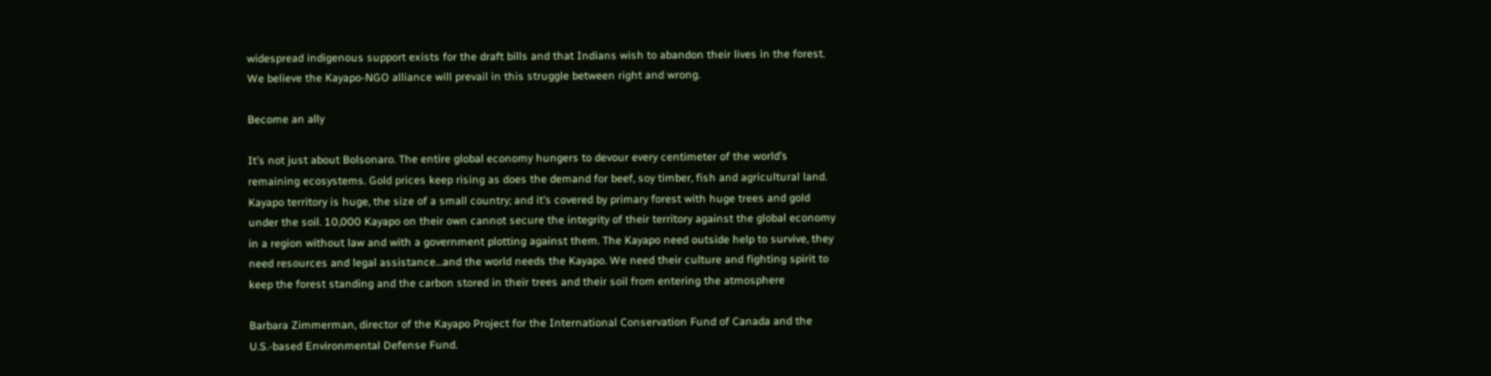widespread indigenous support exists for the draft bills and that Indians wish to abandon their lives in the forest. We believe the Kayapo-NGO alliance will prevail in this struggle between right and wrong.

Become an ally

It’s not just about Bolsonaro. The entire global economy hungers to devour every centimeter of the world’s remaining ecosystems. Gold prices keep rising as does the demand for beef, soy timber, fish and agricultural land. Kayapo territory is huge, the size of a small country; and it’s covered by primary forest with huge trees and gold under the soil. 10,000 Kayapo on their own cannot secure the integrity of their territory against the global economy in a region without law and with a government plotting against them. The Kayapo need outside help to survive, they need resources and legal assistance…and the world needs the Kayapo. We need their culture and fighting spirit to keep the forest standing and the carbon stored in their trees and their soil from entering the atmosphere

Barbara Zimmerman, director of the Kayapo Project for the International Conservation Fund of Canada and the U.S.-based Environmental Defense Fund.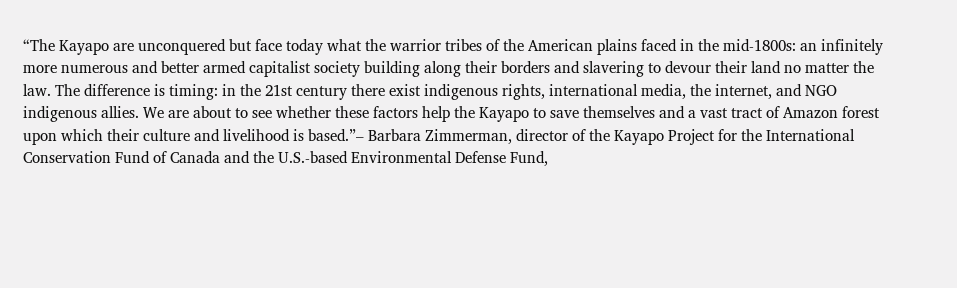“The Kayapo are unconquered but face today what the warrior tribes of the American plains faced in the mid-1800s: an infinitely more numerous and better armed capitalist society building along their borders and slavering to devour their land no matter the law. The difference is timing: in the 21st century there exist indigenous rights, international media, the internet, and NGO indigenous allies. We are about to see whether these factors help the Kayapo to save themselves and a vast tract of Amazon forest upon which their culture and livelihood is based.”– Barbara Zimmerman, director of the Kayapo Project for the International Conservation Fund of Canada and the U.S.-based Environmental Defense Fund,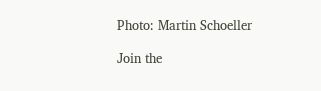Photo: Martin Schoeller

Join the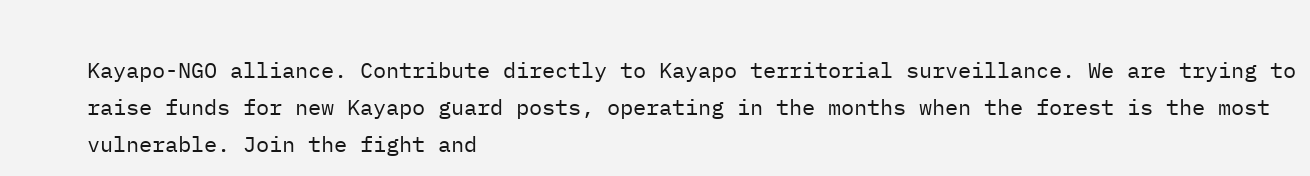Kayapo-NGO alliance. Contribute directly to Kayapo territorial surveillance. We are trying to raise funds for new Kayapo guard posts, operating in the months when the forest is the most vulnerable. Join the fight and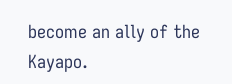become an ally of the Kayapo.